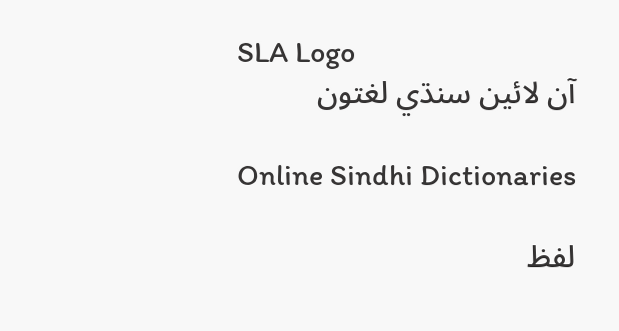SLA Logo
آن لائين سنڌي لغتون

Online Sindhi Dictionaries

لفظ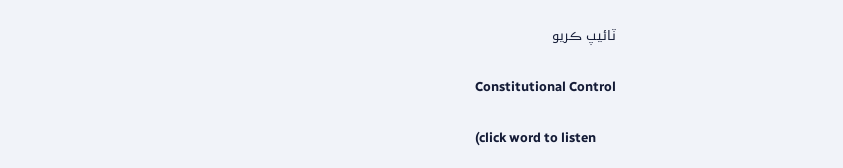ٽائيپ ڪريو

Constitutional Control

(click word to listen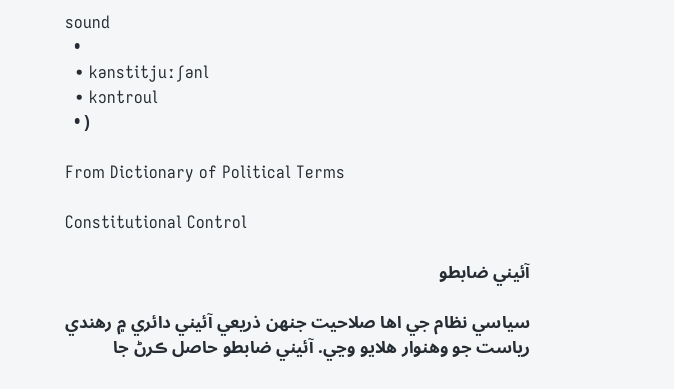sound
  •
  • kənstitjuːʃənl
  • kɔntroul
  • )

From Dictionary of Political Terms

Constitutional Control

آئيني ضابطو

سياسي نظام جي اها صلاحيت جنهن ذريعي آئيني دائري ۾ رهندي رياست جو وهنوار هلايو وڃي. آئيني ضابطو حاصل ڪرڻ جا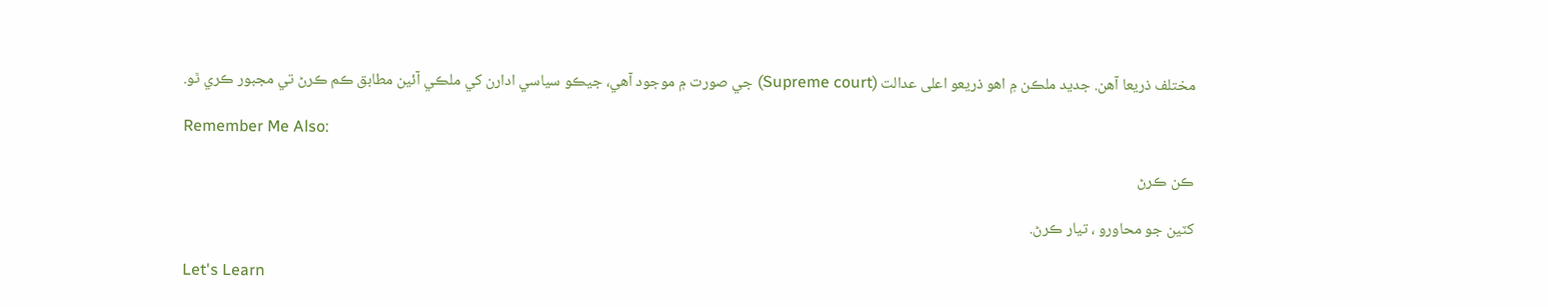مختلف ذريعا آهن. جديد ملڪن ۾ اهو ذريعو اعلى عدالت (Supreme court) جي صورت ۾ موجود آهي، جيڪو سياسي ادارن کي ملڪي آئين مطابق ڪم ڪرڻ تي مجبور ڪري ٿو.

Remember Me Also:

ڪن ڪرڻ

کٽين جو محاورو ، تيار ڪرڻ.

Let's Learn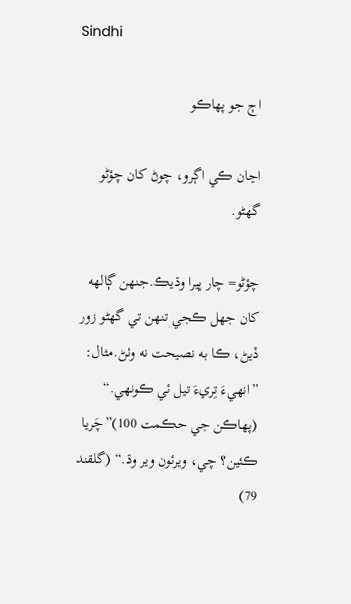Sindhi

اڄ جو پهاڪو

اڃان ڪي اڳرو، چوڻ کان چؤڻو گهڻو.

چؤڻو= چار ڀيرا وڌيڪ.جنهن ڳالهه کان جهل ڪجي تنهن تي گهڻو زور ڏيڻ، ڪا به نصيحت نه وٺڻ.مثال: ”انهيءَ تِريءَ تيل ئي ڪونهي.“ (پهاڪن جي حڪمت 100)”چَريا ڪئين؟ چي، ويرئون وير وڌ.“ (گلقند 79)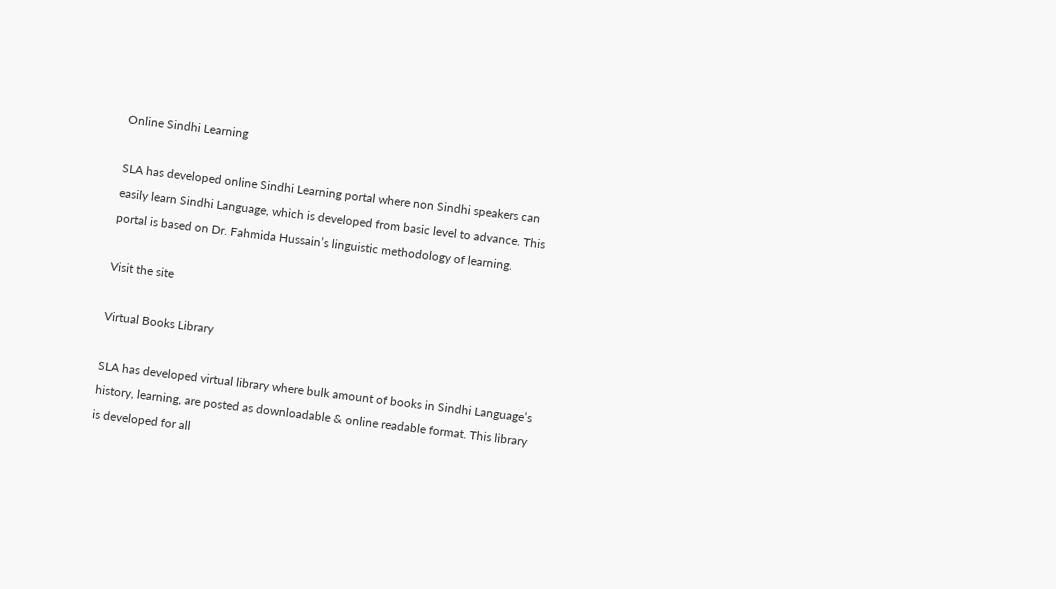Online Sindhi Learning

SLA has developed online Sindhi Learning portal where non Sindhi speakers can easily learn Sindhi Language, which is developed from basic level to advance. This portal is based on Dr. Fahmida Hussain’s linguistic methodology of learning.

Visit the site

Virtual Books Library

SLA has developed virtual library where bulk amount of books in Sindhi Language’s history, learning, are posted as downloadable & online readable format. This library is developed for all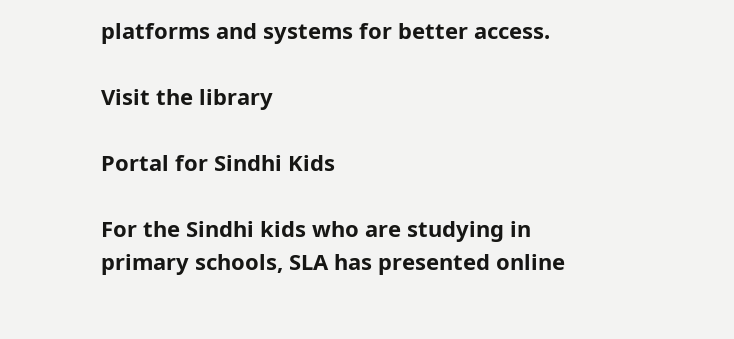platforms and systems for better access.

Visit the library

Portal for Sindhi Kids

For the Sindhi kids who are studying in primary schools, SLA has presented online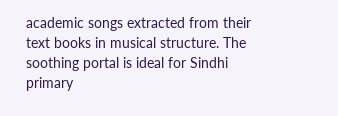academic songs extracted from their text books in musical structure. The soothing portal is ideal for Sindhi primary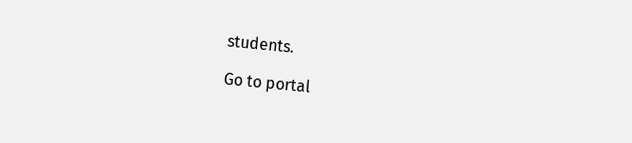students.

Go to portal